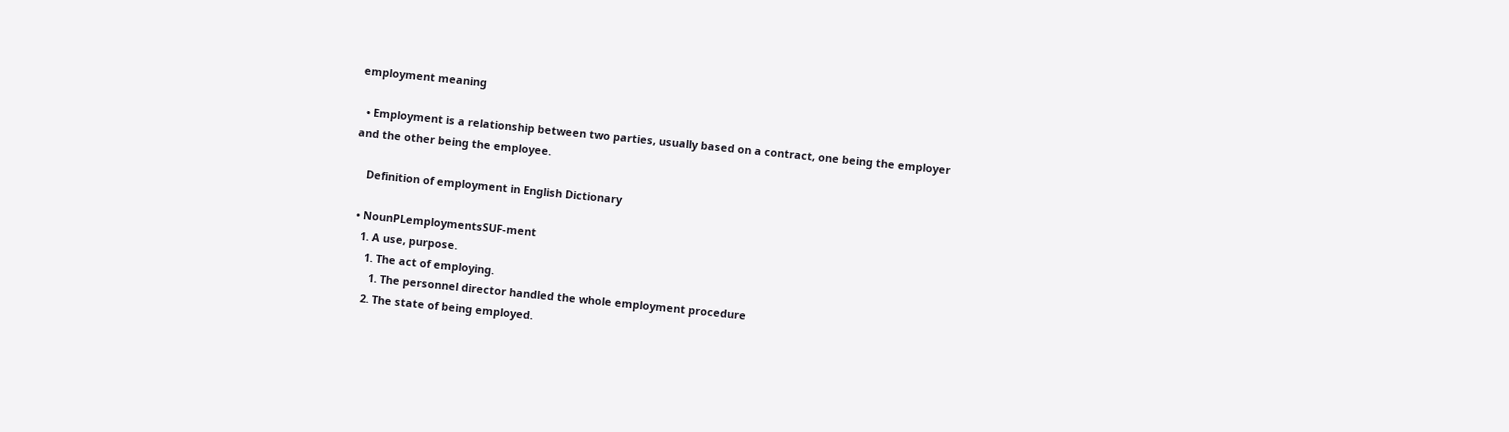employment meaning

  • Employment is a relationship between two parties, usually based on a contract, one being the employer and the other being the employee.

    Definition of employment in English Dictionary

  • NounPLemploymentsSUF-ment
    1. A use, purpose.
      1. The act of employing.
        1. The personnel director handled the whole employment procedure
      2. The state of being employed.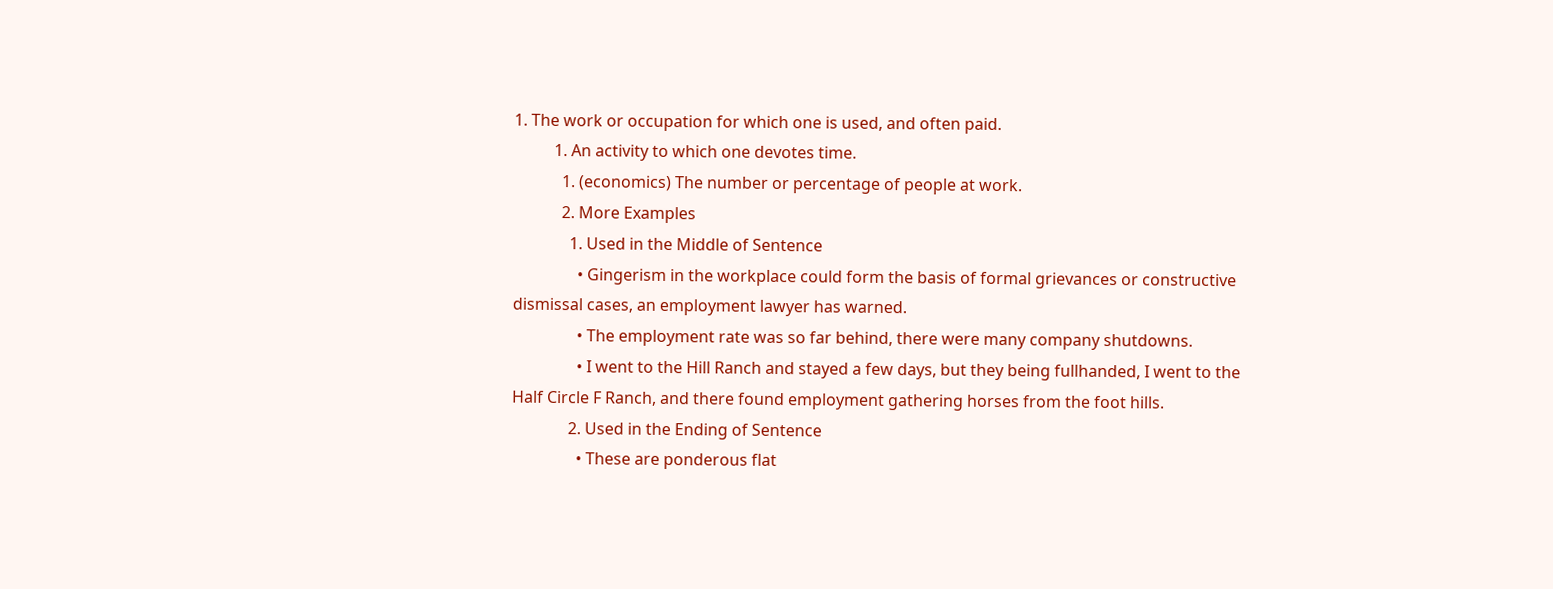1. The work or occupation for which one is used, and often paid.
          1. An activity to which one devotes time.
            1. (economics) The number or percentage of people at work.
            2. More Examples
              1. Used in the Middle of Sentence
                • Gingerism in the workplace could form the basis of formal grievances or constructive dismissal cases, an employment lawyer has warned.
                • The employment rate was so far behind, there were many company shutdowns.
                • I went to the Hill Ranch and stayed a few days, but they being fullhanded, I went to the Half Circle F Ranch, and there found employment gathering horses from the foot hills.
              2. Used in the Ending of Sentence
                • These are ponderous flat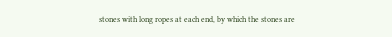stones with long ropes at each end, by which the stones are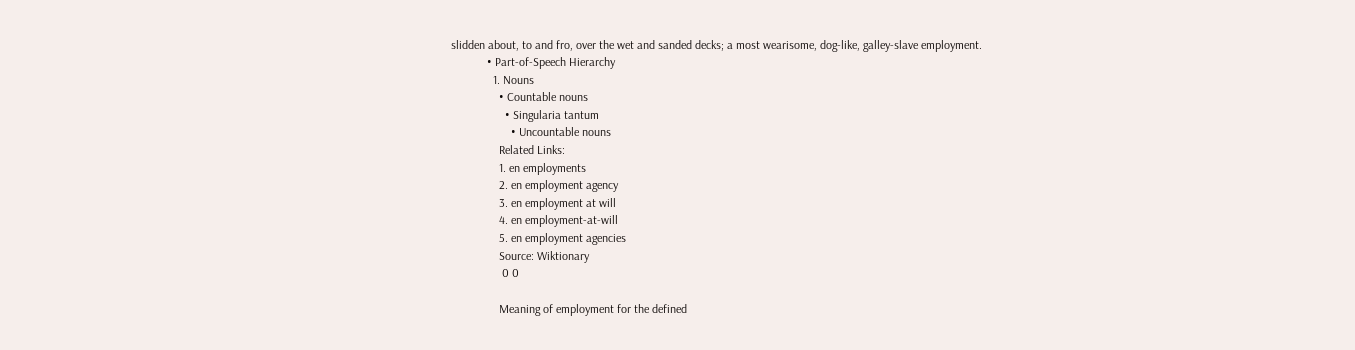slidden about, to and fro, over the wet and sanded decks; a most wearisome, dog-like, galley-slave employment.
            • Part-of-Speech Hierarchy
              1. Nouns
                • Countable nouns
                  • Singularia tantum
                    • Uncountable nouns
                Related Links:
                1. en employments
                2. en employment agency
                3. en employment at will
                4. en employment-at-will
                5. en employment agencies
                Source: Wiktionary
                 0 0

                Meaning of employment for the defined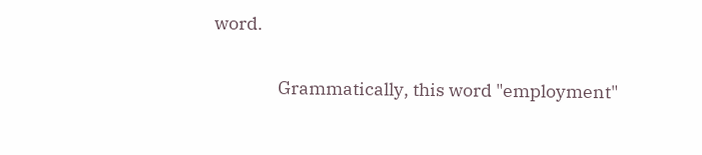word.

                Grammatically, this word "employment"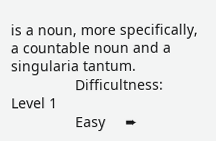is a noun, more specifically, a countable noun and a singularia tantum.
                Difficultness: Level 1
                Easy     ➨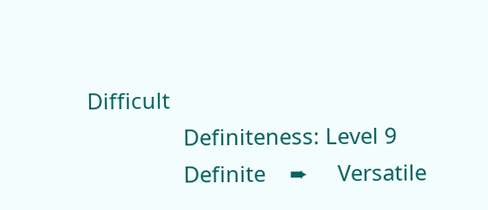Difficult
                Definiteness: Level 9
                Definite    ➨     Versatile